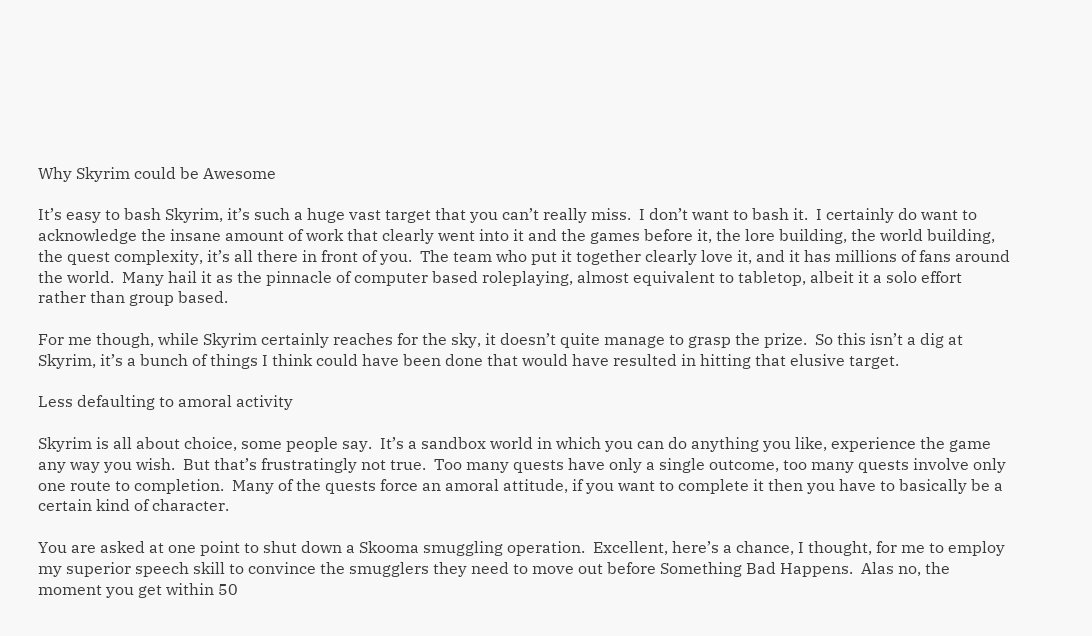Why Skyrim could be Awesome

It’s easy to bash Skyrim, it’s such a huge vast target that you can’t really miss.  I don’t want to bash it.  I certainly do want to acknowledge the insane amount of work that clearly went into it and the games before it, the lore building, the world building, the quest complexity, it’s all there in front of you.  The team who put it together clearly love it, and it has millions of fans around the world.  Many hail it as the pinnacle of computer based roleplaying, almost equivalent to tabletop, albeit it a solo effort rather than group based.

For me though, while Skyrim certainly reaches for the sky, it doesn’t quite manage to grasp the prize.  So this isn’t a dig at Skyrim, it’s a bunch of things I think could have been done that would have resulted in hitting that elusive target.

Less defaulting to amoral activity

Skyrim is all about choice, some people say.  It’s a sandbox world in which you can do anything you like, experience the game any way you wish.  But that’s frustratingly not true.  Too many quests have only a single outcome, too many quests involve only one route to completion.  Many of the quests force an amoral attitude, if you want to complete it then you have to basically be a certain kind of character.

You are asked at one point to shut down a Skooma smuggling operation.  Excellent, here’s a chance, I thought, for me to employ my superior speech skill to convince the smugglers they need to move out before Something Bad Happens.  Alas no, the moment you get within 50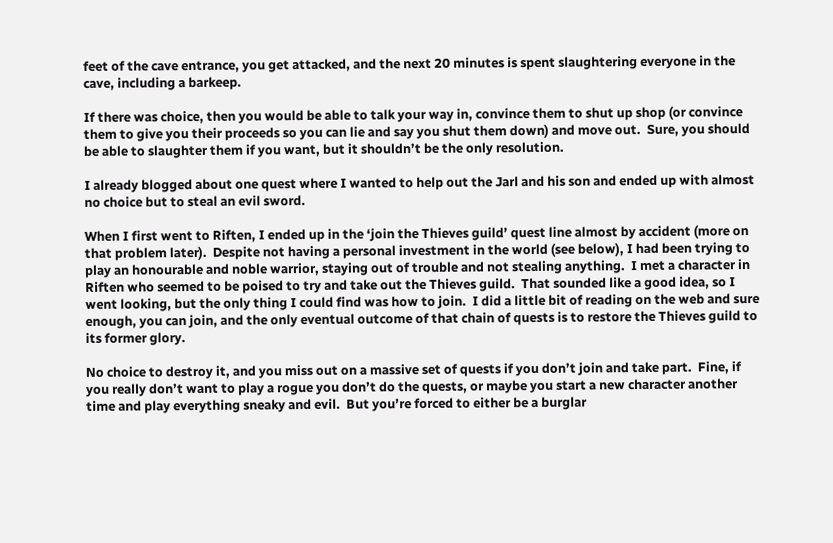feet of the cave entrance, you get attacked, and the next 20 minutes is spent slaughtering everyone in the cave, including a barkeep.

If there was choice, then you would be able to talk your way in, convince them to shut up shop (or convince them to give you their proceeds so you can lie and say you shut them down) and move out.  Sure, you should be able to slaughter them if you want, but it shouldn’t be the only resolution.

I already blogged about one quest where I wanted to help out the Jarl and his son and ended up with almost no choice but to steal an evil sword.

When I first went to Riften, I ended up in the ‘join the Thieves guild’ quest line almost by accident (more on that problem later).  Despite not having a personal investment in the world (see below), I had been trying to play an honourable and noble warrior, staying out of trouble and not stealing anything.  I met a character in Riften who seemed to be poised to try and take out the Thieves guild.  That sounded like a good idea, so I went looking, but the only thing I could find was how to join.  I did a little bit of reading on the web and sure enough, you can join, and the only eventual outcome of that chain of quests is to restore the Thieves guild to its former glory.

No choice to destroy it, and you miss out on a massive set of quests if you don’t join and take part.  Fine, if you really don’t want to play a rogue you don’t do the quests, or maybe you start a new character another time and play everything sneaky and evil.  But you’re forced to either be a burglar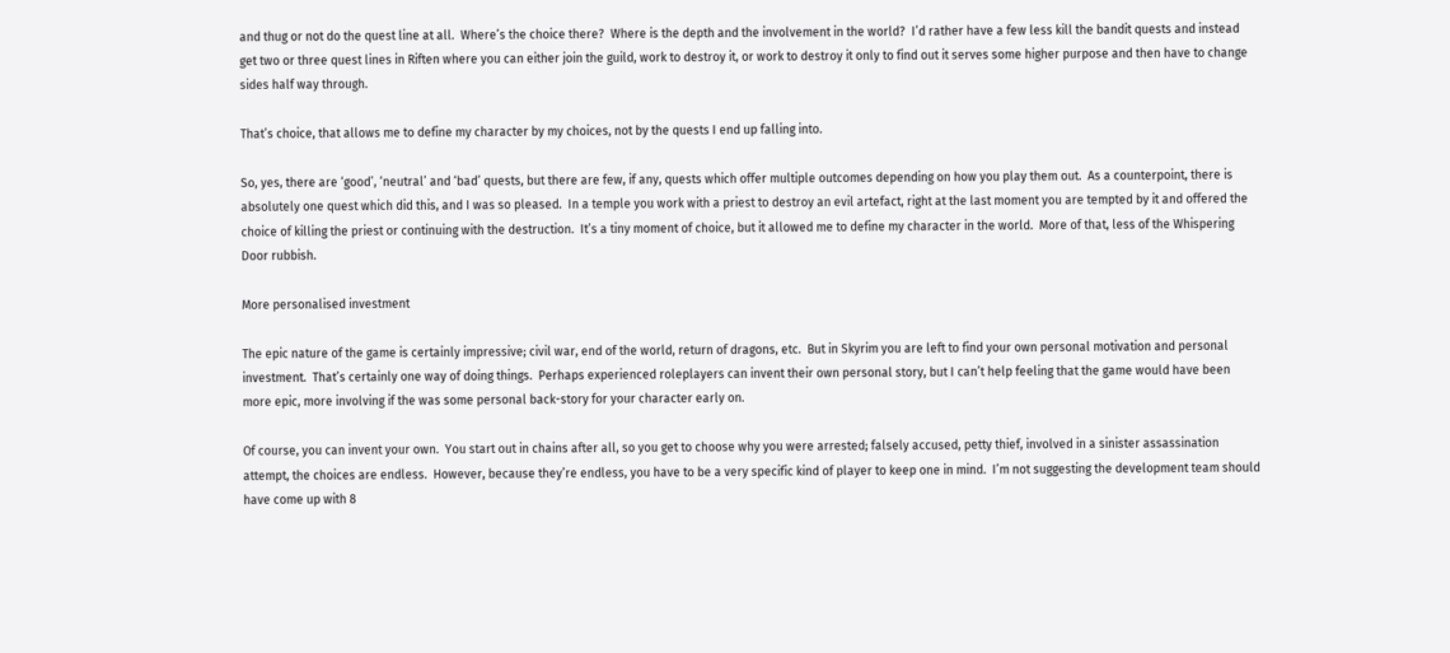and thug or not do the quest line at all.  Where’s the choice there?  Where is the depth and the involvement in the world?  I’d rather have a few less kill the bandit quests and instead get two or three quest lines in Riften where you can either join the guild, work to destroy it, or work to destroy it only to find out it serves some higher purpose and then have to change sides half way through.

That’s choice, that allows me to define my character by my choices, not by the quests I end up falling into.

So, yes, there are ‘good’, ‘neutral’ and ‘bad’ quests, but there are few, if any, quests which offer multiple outcomes depending on how you play them out.  As a counterpoint, there is absolutely one quest which did this, and I was so pleased.  In a temple you work with a priest to destroy an evil artefact, right at the last moment you are tempted by it and offered the choice of killing the priest or continuing with the destruction.  It’s a tiny moment of choice, but it allowed me to define my character in the world.  More of that, less of the Whispering Door rubbish.

More personalised investment

The epic nature of the game is certainly impressive; civil war, end of the world, return of dragons, etc.  But in Skyrim you are left to find your own personal motivation and personal investment.  That’s certainly one way of doing things.  Perhaps experienced roleplayers can invent their own personal story, but I can’t help feeling that the game would have been more epic, more involving if the was some personal back-story for your character early on.

Of course, you can invent your own.  You start out in chains after all, so you get to choose why you were arrested; falsely accused, petty thief, involved in a sinister assassination attempt, the choices are endless.  However, because they’re endless, you have to be a very specific kind of player to keep one in mind.  I’m not suggesting the development team should have come up with 8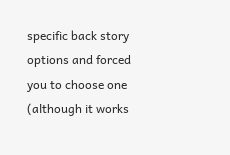specific back story options and forced you to choose one (although it works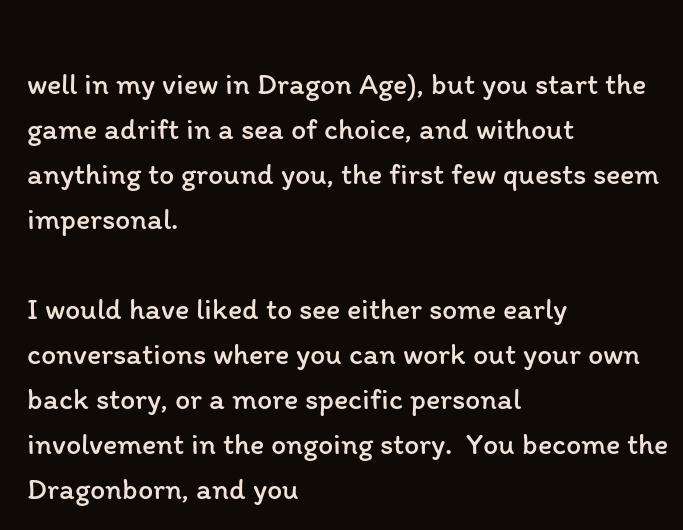well in my view in Dragon Age), but you start the game adrift in a sea of choice, and without anything to ground you, the first few quests seem impersonal.

I would have liked to see either some early conversations where you can work out your own back story, or a more specific personal involvement in the ongoing story.  You become the Dragonborn, and you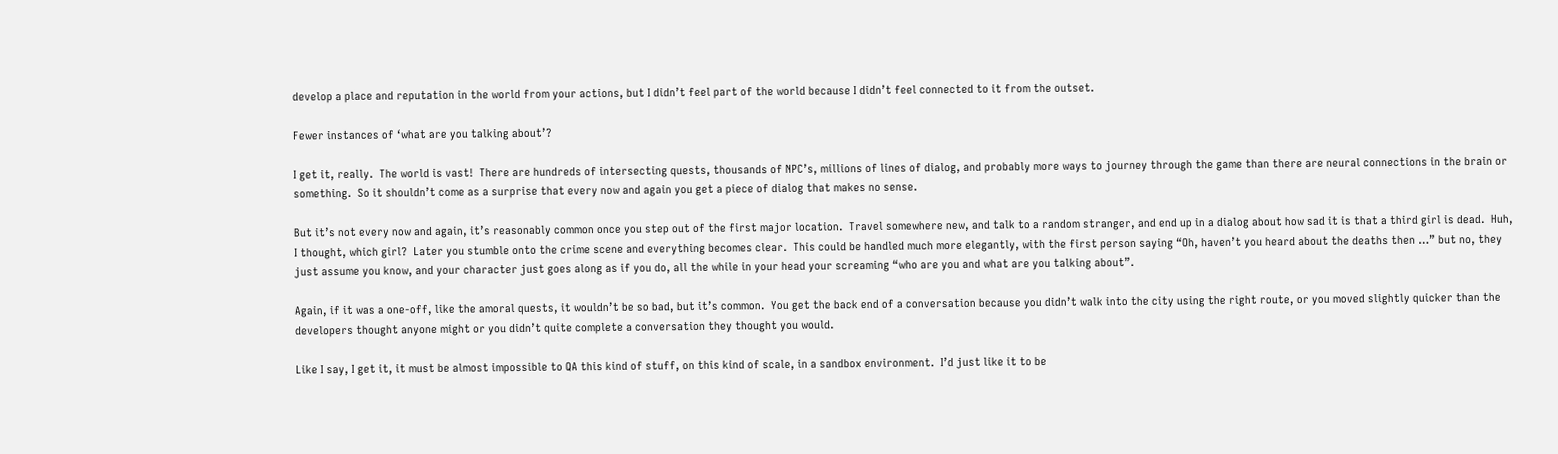develop a place and reputation in the world from your actions, but I didn’t feel part of the world because I didn’t feel connected to it from the outset.

Fewer instances of ‘what are you talking about’?

I get it, really.  The world is vast!  There are hundreds of intersecting quests, thousands of NPC’s, millions of lines of dialog, and probably more ways to journey through the game than there are neural connections in the brain or something.  So it shouldn’t come as a surprise that every now and again you get a piece of dialog that makes no sense.

But it’s not every now and again, it’s reasonably common once you step out of the first major location.  Travel somewhere new, and talk to a random stranger, and end up in a dialog about how sad it is that a third girl is dead.  Huh, I thought, which girl?  Later you stumble onto the crime scene and everything becomes clear.  This could be handled much more elegantly, with the first person saying “Oh, haven’t you heard about the deaths then …” but no, they just assume you know, and your character just goes along as if you do, all the while in your head your screaming “who are you and what are you talking about”.

Again, if it was a one-off, like the amoral quests, it wouldn’t be so bad, but it’s common.  You get the back end of a conversation because you didn’t walk into the city using the right route, or you moved slightly quicker than the developers thought anyone might or you didn’t quite complete a conversation they thought you would.

Like I say, I get it, it must be almost impossible to QA this kind of stuff, on this kind of scale, in a sandbox environment.  I’d just like it to be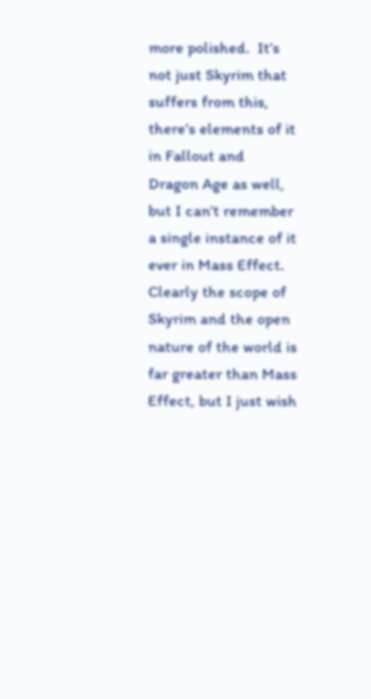more polished.  It’s not just Skyrim that suffers from this, there’s elements of it in Fallout and Dragon Age as well, but I can’t remember a single instance of it ever in Mass Effect.  Clearly the scope of Skyrim and the open nature of the world is far greater than Mass Effect, but I just wish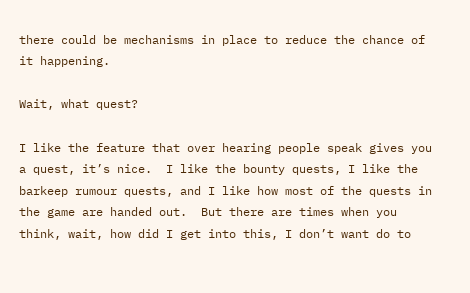there could be mechanisms in place to reduce the chance of it happening.

Wait, what quest?

I like the feature that over hearing people speak gives you a quest, it’s nice.  I like the bounty quests, I like the barkeep rumour quests, and I like how most of the quests in the game are handed out.  But there are times when you think, wait, how did I get into this, I don’t want do to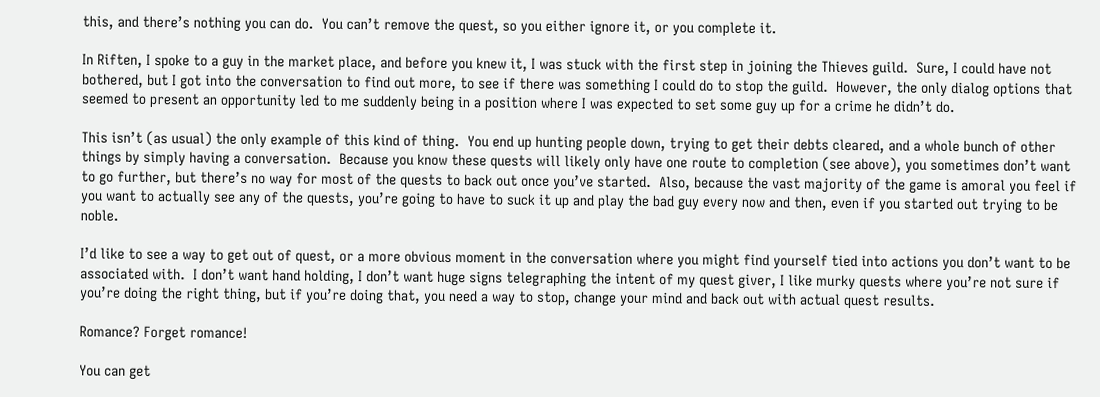this, and there’s nothing you can do.  You can’t remove the quest, so you either ignore it, or you complete it.

In Riften, I spoke to a guy in the market place, and before you knew it, I was stuck with the first step in joining the Thieves guild.  Sure, I could have not bothered, but I got into the conversation to find out more, to see if there was something I could do to stop the guild.  However, the only dialog options that seemed to present an opportunity led to me suddenly being in a position where I was expected to set some guy up for a crime he didn’t do.

This isn’t (as usual) the only example of this kind of thing.  You end up hunting people down, trying to get their debts cleared, and a whole bunch of other things by simply having a conversation.  Because you know these quests will likely only have one route to completion (see above), you sometimes don’t want to go further, but there’s no way for most of the quests to back out once you’ve started.  Also, because the vast majority of the game is amoral you feel if you want to actually see any of the quests, you’re going to have to suck it up and play the bad guy every now and then, even if you started out trying to be noble.

I’d like to see a way to get out of quest, or a more obvious moment in the conversation where you might find yourself tied into actions you don’t want to be associated with.  I don’t want hand holding, I don’t want huge signs telegraphing the intent of my quest giver, I like murky quests where you’re not sure if you’re doing the right thing, but if you’re doing that, you need a way to stop, change your mind and back out with actual quest results.

Romance? Forget romance!

You can get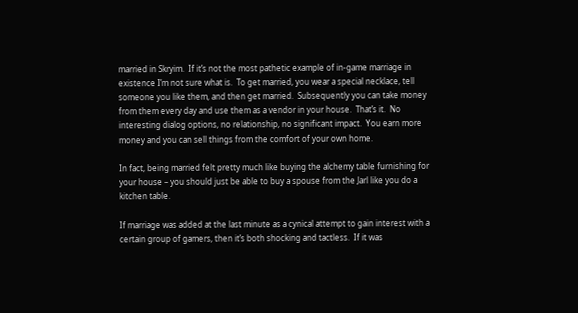married in Skryim.  If it’s not the most pathetic example of in-game marriage in existence I’m not sure what is.  To get married, you wear a special necklace, tell someone you like them, and then get married.  Subsequently you can take money from them every day and use them as a vendor in your house.  That’s it.  No interesting dialog options, no relationship, no significant impact.  You earn more money and you can sell things from the comfort of your own home.

In fact, being married felt pretty much like buying the alchemy table furnishing for your house – you should just be able to buy a spouse from the Jarl like you do a kitchen table.

If marriage was added at the last minute as a cynical attempt to gain interest with a certain group of gamers, then it’s both shocking and tactless.  If it was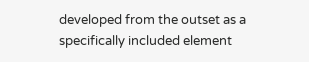developed from the outset as a specifically included element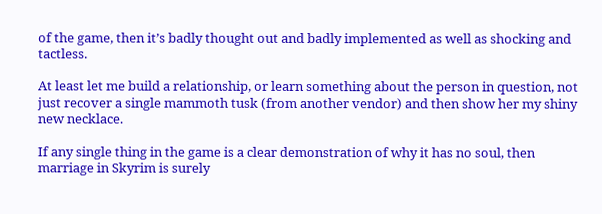of the game, then it’s badly thought out and badly implemented as well as shocking and tactless.

At least let me build a relationship, or learn something about the person in question, not just recover a single mammoth tusk (from another vendor) and then show her my shiny new necklace.

If any single thing in the game is a clear demonstration of why it has no soul, then marriage in Skyrim is surely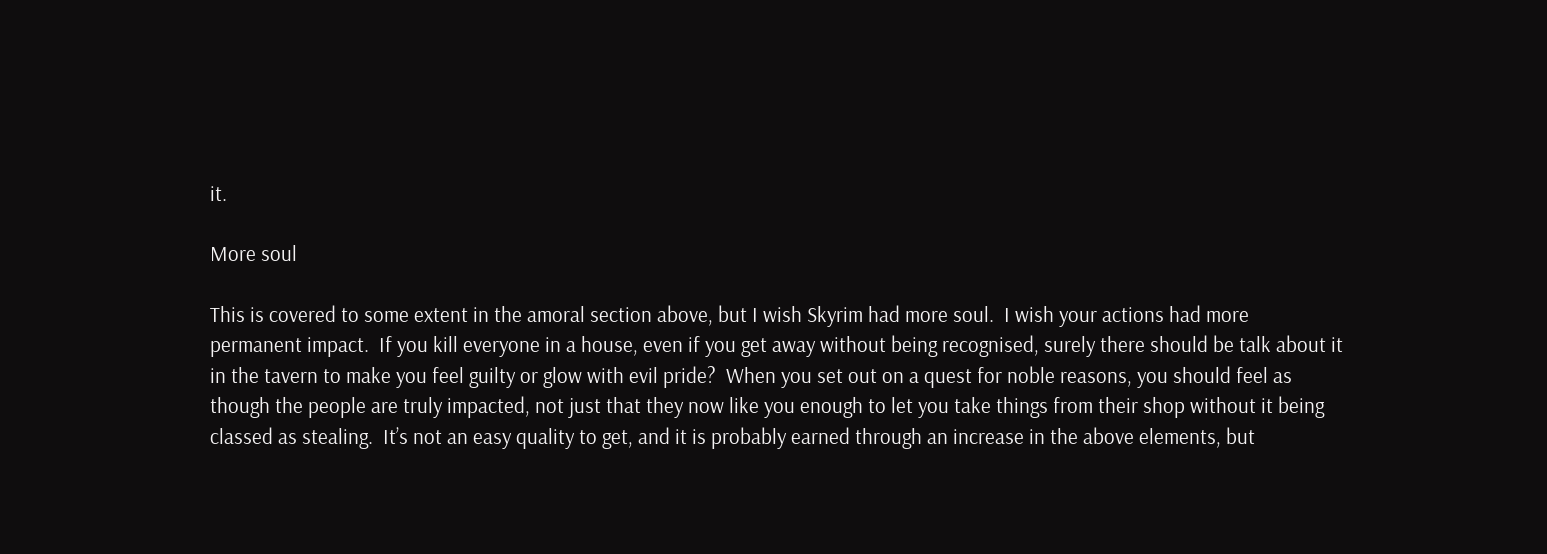it.

More soul

This is covered to some extent in the amoral section above, but I wish Skyrim had more soul.  I wish your actions had more permanent impact.  If you kill everyone in a house, even if you get away without being recognised, surely there should be talk about it in the tavern to make you feel guilty or glow with evil pride?  When you set out on a quest for noble reasons, you should feel as though the people are truly impacted, not just that they now like you enough to let you take things from their shop without it being classed as stealing.  It’s not an easy quality to get, and it is probably earned through an increase in the above elements, but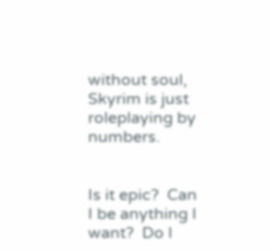without soul, Skyrim is just roleplaying by numbers.


Is it epic?  Can I be anything I want?  Do I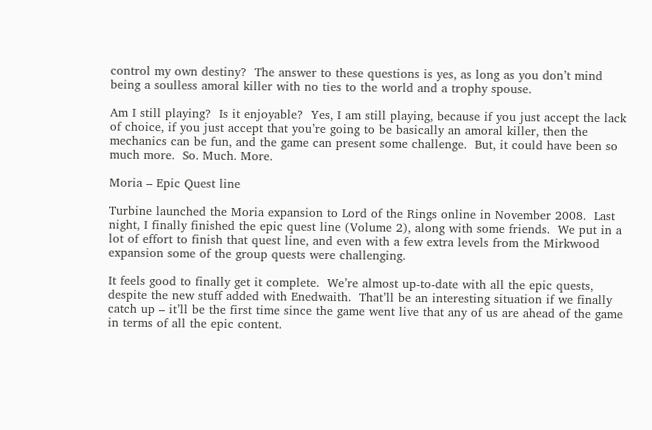control my own destiny?  The answer to these questions is yes, as long as you don’t mind being a soulless amoral killer with no ties to the world and a trophy spouse.

Am I still playing?  Is it enjoyable?  Yes, I am still playing, because if you just accept the lack of choice, if you just accept that you’re going to be basically an amoral killer, then the mechanics can be fun, and the game can present some challenge.  But, it could have been so much more.  So. Much. More.

Moria – Epic Quest line

Turbine launched the Moria expansion to Lord of the Rings online in November 2008.  Last night, I finally finished the epic quest line (Volume 2), along with some friends.  We put in a lot of effort to finish that quest line, and even with a few extra levels from the Mirkwood expansion some of the group quests were challenging.

It feels good to finally get it complete.  We’re almost up-to-date with all the epic quests, despite the new stuff added with Enedwaith.  That’ll be an interesting situation if we finally catch up – it’ll be the first time since the game went live that any of us are ahead of the game in terms of all the epic content.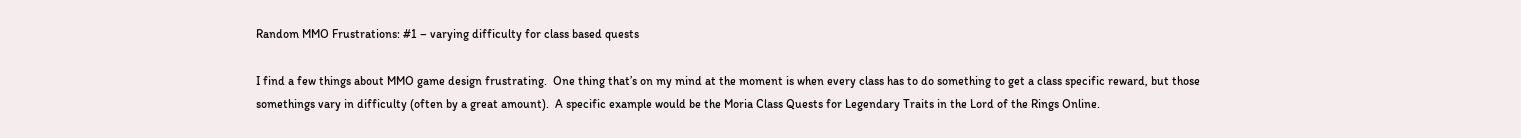Random MMO Frustrations: #1 – varying difficulty for class based quests

I find a few things about MMO game design frustrating.  One thing that’s on my mind at the moment is when every class has to do something to get a class specific reward, but those somethings vary in difficulty (often by a great amount).  A specific example would be the Moria Class Quests for Legendary Traits in the Lord of the Rings Online.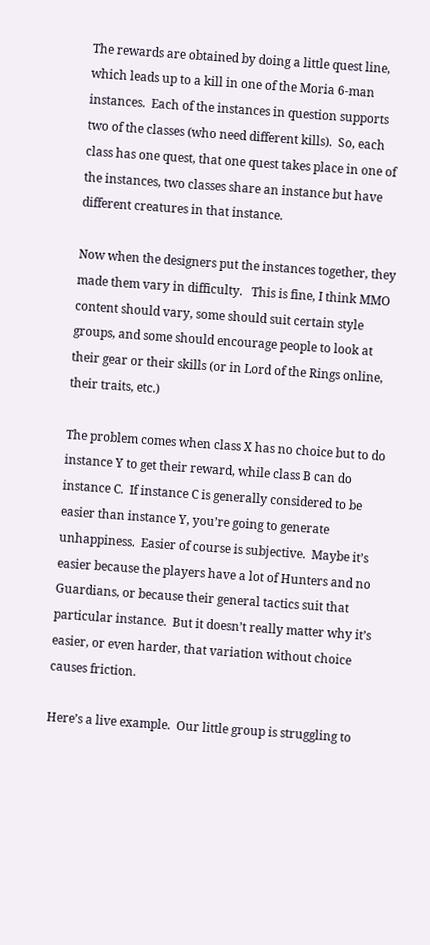The rewards are obtained by doing a little quest line, which leads up to a kill in one of the Moria 6-man instances.  Each of the instances in question supports two of the classes (who need different kills).  So, each class has one quest, that one quest takes place in one of the instances, two classes share an instance but have different creatures in that instance.

Now when the designers put the instances together, they made them vary in difficulty.   This is fine, I think MMO content should vary, some should suit certain style groups, and some should encourage people to look at their gear or their skills (or in Lord of the Rings online, their traits, etc.)

The problem comes when class X has no choice but to do instance Y to get their reward, while class B can do instance C.  If instance C is generally considered to be easier than instance Y, you’re going to generate unhappiness.  Easier of course is subjective.  Maybe it’s easier because the players have a lot of Hunters and no Guardians, or because their general tactics suit that particular instance.  But it doesn’t really matter why it’s easier, or even harder, that variation without choice causes friction.

Here’s a live example.  Our little group is struggling to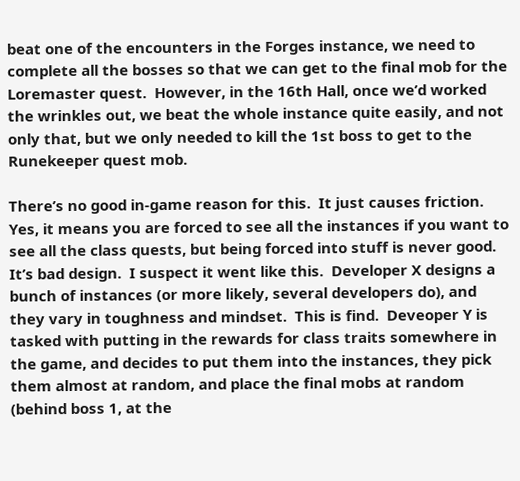beat one of the encounters in the Forges instance, we need to complete all the bosses so that we can get to the final mob for the Loremaster quest.  However, in the 16th Hall, once we’d worked the wrinkles out, we beat the whole instance quite easily, and not only that, but we only needed to kill the 1st boss to get to the Runekeeper quest mob.

There’s no good in-game reason for this.  It just causes friction.  Yes, it means you are forced to see all the instances if you want to see all the class quests, but being forced into stuff is never good.  It’s bad design.  I suspect it went like this.  Developer X designs a bunch of instances (or more likely, several developers do), and they vary in toughness and mindset.  This is find.  Deveoper Y is tasked with putting in the rewards for class traits somewhere in the game, and decides to put them into the instances, they pick them almost at random, and place the final mobs at random (behind boss 1, at the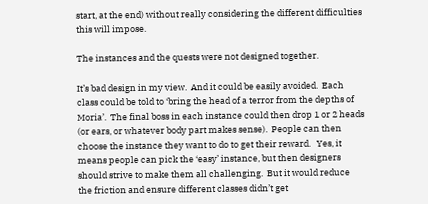start, at the end) without really considering the different difficulties this will impose.

The instances and the quests were not designed together.

It’s bad design in my view.  And it could be easily avoided.  Each class could be told to ‘bring the head of a terror from the depths of Moria’.  The final boss in each instance could then drop 1 or 2 heads (or ears, or whatever body part makes sense).  People can then choose the instance they want to do to get their reward.   Yes, it means people can pick the ‘easy’ instance, but then designers should strive to make them all challenging.  But it would reduce the friction and ensure different classes didn’t get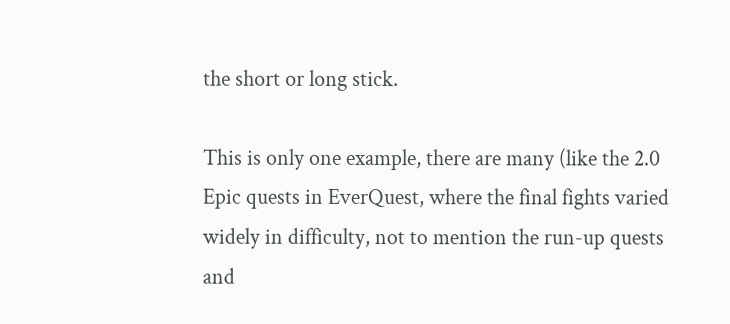the short or long stick.

This is only one example, there are many (like the 2.0 Epic quests in EverQuest, where the final fights varied widely in difficulty, not to mention the run-up quests and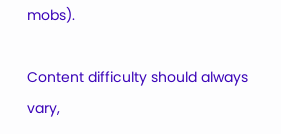mobs).

Content difficulty should always vary,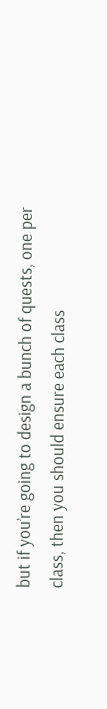but if you’re going to design a bunch of quests, one per class, then you should ensure each class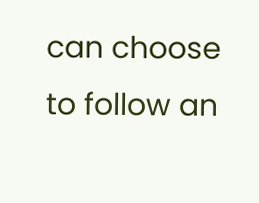can choose to follow an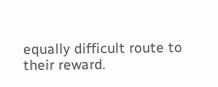equally difficult route to their reward.